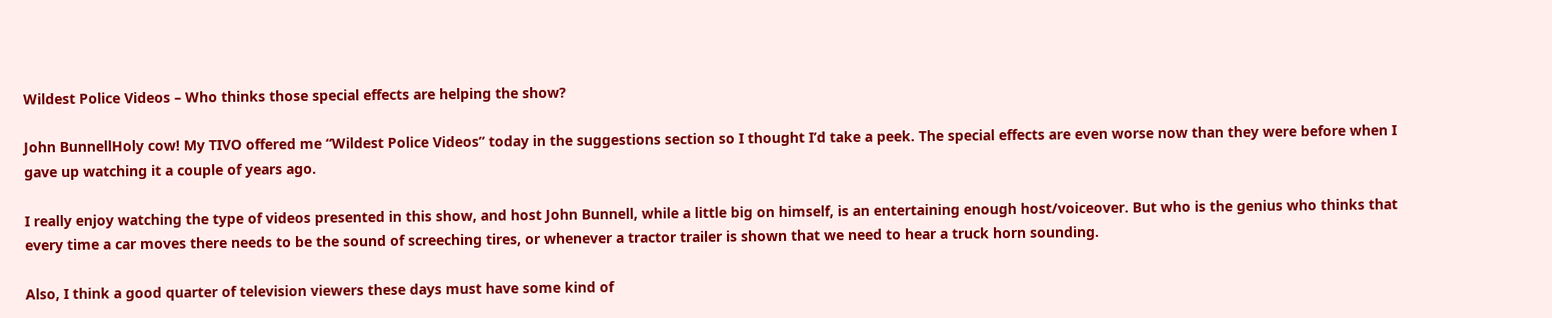Wildest Police Videos – Who thinks those special effects are helping the show?

John BunnellHoly cow! My TIVO offered me “Wildest Police Videos” today in the suggestions section so I thought I’d take a peek. The special effects are even worse now than they were before when I gave up watching it a couple of years ago.

I really enjoy watching the type of videos presented in this show, and host John Bunnell, while a little big on himself, is an entertaining enough host/voiceover. But who is the genius who thinks that every time a car moves there needs to be the sound of screeching tires, or whenever a tractor trailer is shown that we need to hear a truck horn sounding.

Also, I think a good quarter of television viewers these days must have some kind of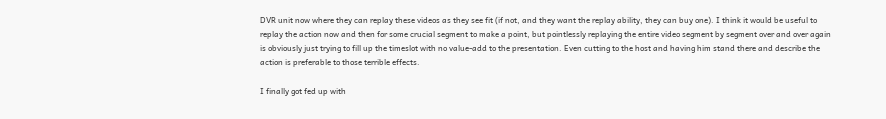DVR unit now where they can replay these videos as they see fit (if not, and they want the replay ability, they can buy one). I think it would be useful to replay the action now and then for some crucial segment to make a point, but pointlessly replaying the entire video segment by segment over and over again is obviously just trying to fill up the timeslot with no value-add to the presentation. Even cutting to the host and having him stand there and describe the action is preferable to those terrible effects.

I finally got fed up with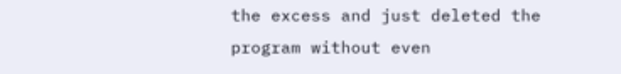the excess and just deleted the program without even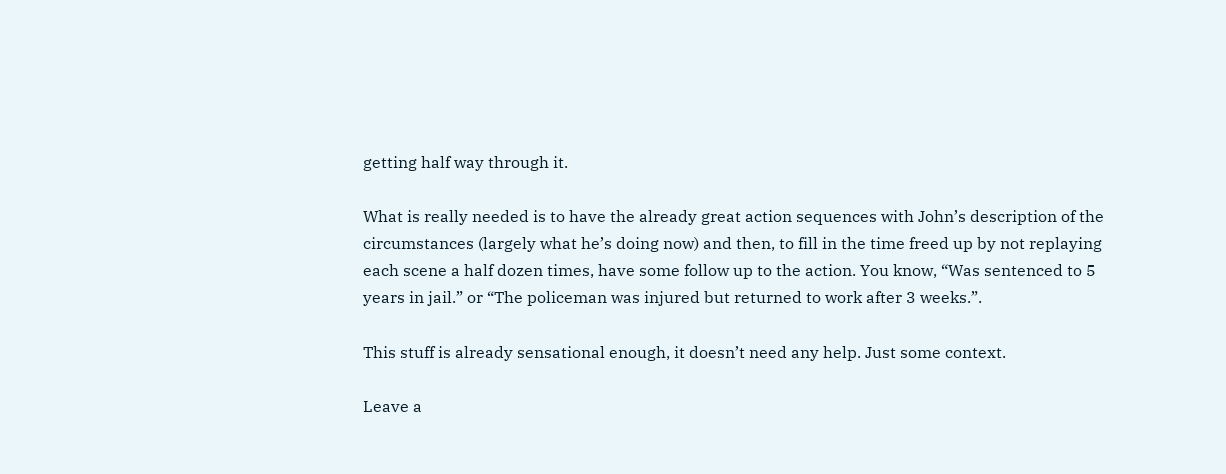getting half way through it.

What is really needed is to have the already great action sequences with John’s description of the circumstances (largely what he’s doing now) and then, to fill in the time freed up by not replaying each scene a half dozen times, have some follow up to the action. You know, “Was sentenced to 5 years in jail.” or “The policeman was injured but returned to work after 3 weeks.”.

This stuff is already sensational enough, it doesn’t need any help. Just some context.

Leave a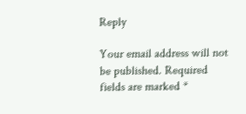Reply

Your email address will not be published. Required fields are marked *